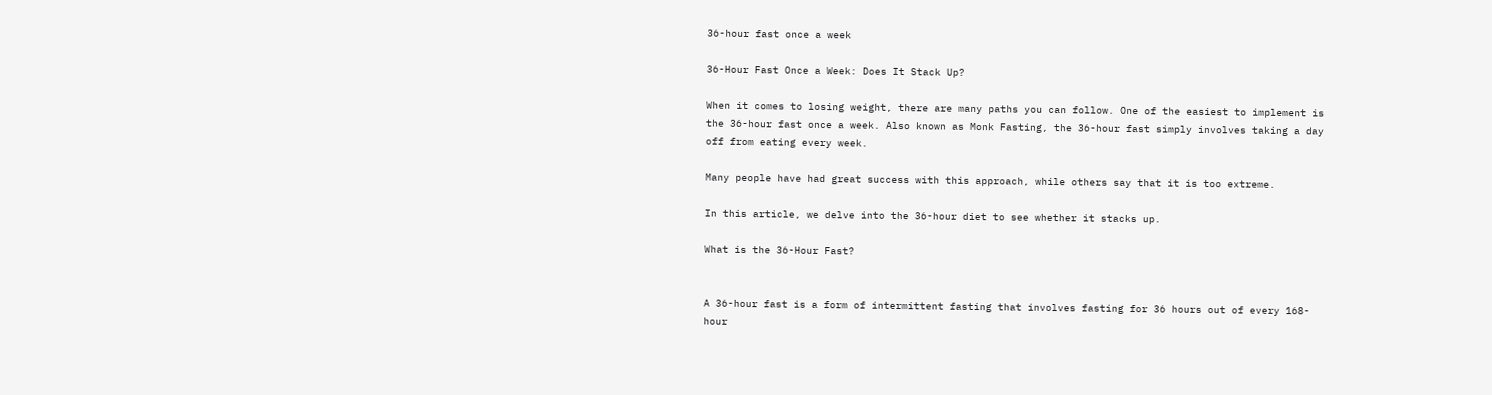36-hour fast once a week

36-Hour Fast Once a Week: Does It Stack Up?

When it comes to losing weight, there are many paths you can follow. One of the easiest to implement is the 36-hour fast once a week. Also known as Monk Fasting, the 36-hour fast simply involves taking a day off from eating every week.

Many people have had great success with this approach, while others say that it is too extreme.

In this article, we delve into the 36-hour diet to see whether it stacks up.

What is the 36-Hour Fast?


A 36-hour fast is a form of intermittent fasting that involves fasting for 36 hours out of every 168-hour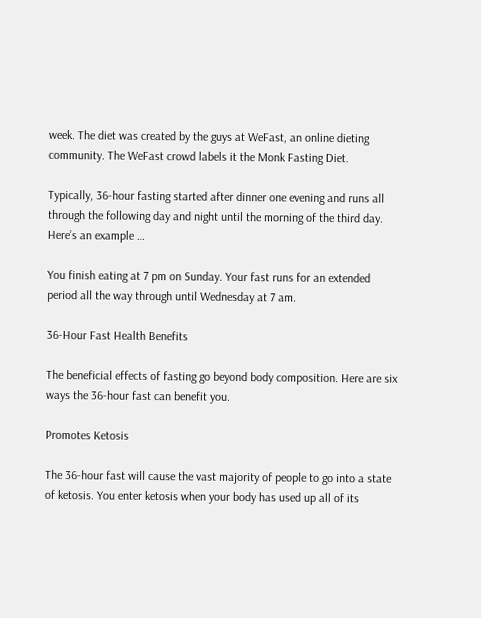week. The diet was created by the guys at WeFast, an online dieting community. The WeFast crowd labels it the Monk Fasting Diet.

Typically, 36-hour fasting started after dinner one evening and runs all through the following day and night until the morning of the third day. Here’s an example …

You finish eating at 7 pm on Sunday. Your fast runs for an extended period all the way through until Wednesday at 7 am.

36-Hour Fast Health Benefits

The beneficial effects of fasting go beyond body composition. Here are six ways the 36-hour fast can benefit you.

Promotes Ketosis

The 36-hour fast will cause the vast majority of people to go into a state of ketosis. You enter ketosis when your body has used up all of its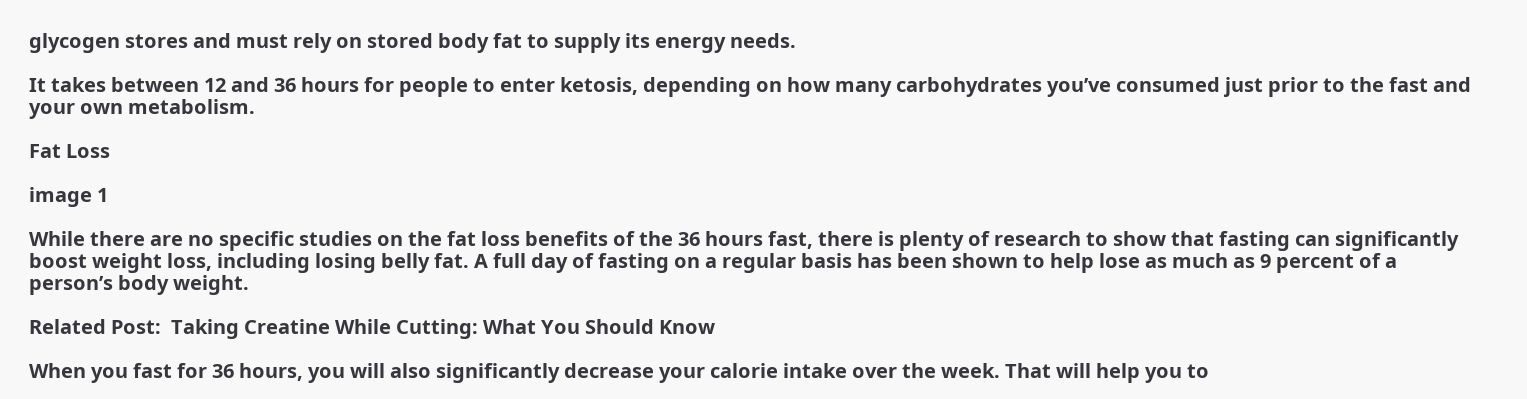glycogen stores and must rely on stored body fat to supply its energy needs.

It takes between 12 and 36 hours for people to enter ketosis, depending on how many carbohydrates you’ve consumed just prior to the fast and your own metabolism.

Fat Loss

image 1

While there are no specific studies on the fat loss benefits of the 36 hours fast, there is plenty of research to show that fasting can significantly boost weight loss, including losing belly fat. A full day of fasting on a regular basis has been shown to help lose as much as 9 percent of a person’s body weight.

Related Post:  Taking Creatine While Cutting: What You Should Know

When you fast for 36 hours, you will also significantly decrease your calorie intake over the week. That will help you to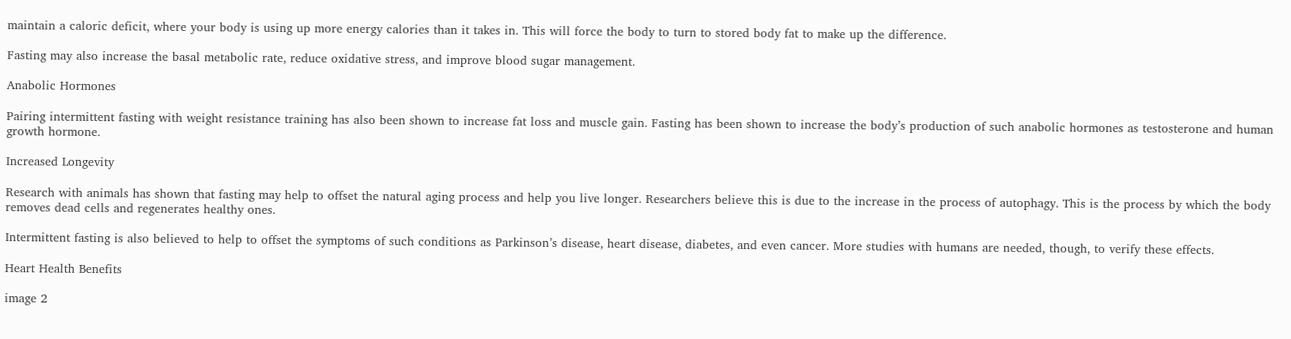maintain a caloric deficit, where your body is using up more energy calories than it takes in. This will force the body to turn to stored body fat to make up the difference.

Fasting may also increase the basal metabolic rate, reduce oxidative stress, and improve blood sugar management.

Anabolic Hormones

Pairing intermittent fasting with weight resistance training has also been shown to increase fat loss and muscle gain. Fasting has been shown to increase the body’s production of such anabolic hormones as testosterone and human growth hormone.

Increased Longevity

Research with animals has shown that fasting may help to offset the natural aging process and help you live longer. Researchers believe this is due to the increase in the process of autophagy. This is the process by which the body removes dead cells and regenerates healthy ones.

Intermittent fasting is also believed to help to offset the symptoms of such conditions as Parkinson’s disease, heart disease, diabetes, and even cancer. More studies with humans are needed, though, to verify these effects.

Heart Health Benefits

image 2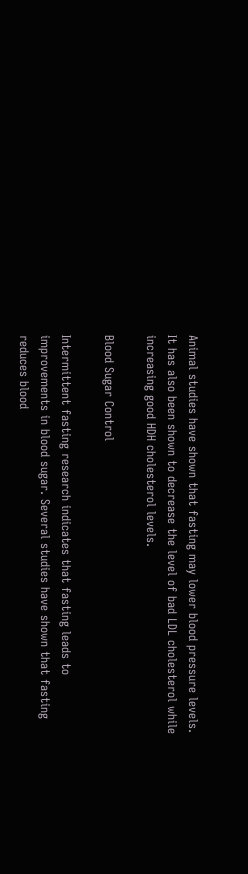Animal studies have shown that fasting may lower blood pressure levels. It has also been shown to decrease the level of bad LDL cholesterol while increasing good HDH cholesterol levels.

Blood Sugar Control

Intermittent fasting research indicates that fasting leads to improvements in blood sugar. Several studies have shown that fasting reduces blood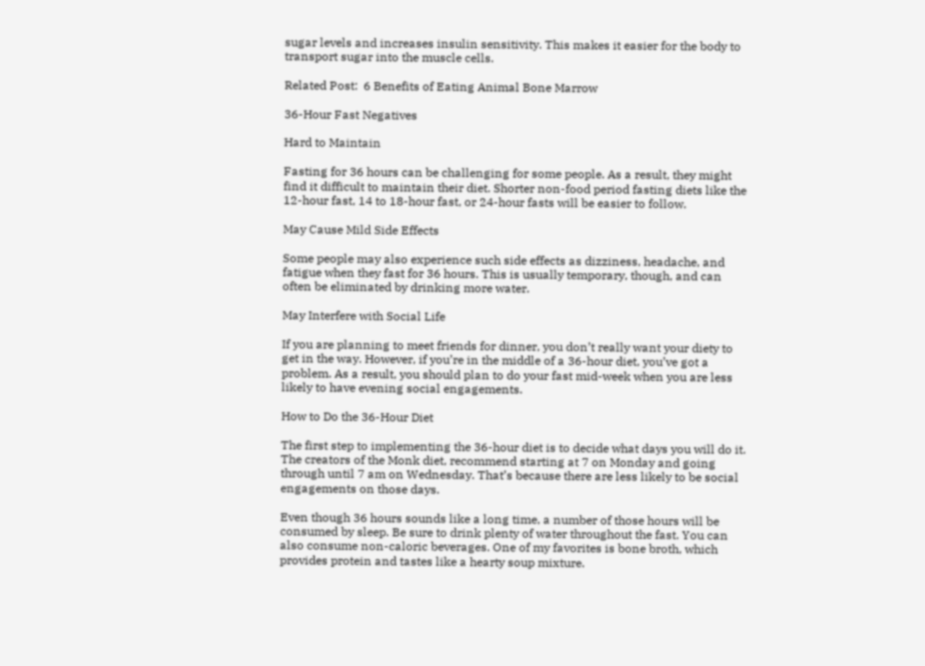sugar levels and increases insulin sensitivity. This makes it easier for the body to transport sugar into the muscle cells.

Related Post:  6 Benefits of Eating Animal Bone Marrow

36-Hour Fast Negatives

Hard to Maintain

Fasting for 36 hours can be challenging for some people. As a result, they might find it difficult to maintain their diet. Shorter non-food period fasting diets like the 12-hour fast, 14 to 18-hour fast, or 24-hour fasts will be easier to follow.

May Cause Mild Side Effects

Some people may also experience such side effects as dizziness, headache, and fatigue when they fast for 36 hours. This is usually temporary, though, and can often be eliminated by drinking more water.

May Interfere with Social Life

If you are planning to meet friends for dinner, you don’t really want your diety to get in the way. However, if you’re in the middle of a 36-hour diet, you’ve got a problem. As a result, you should plan to do your fast mid-week when you are less likely to have evening social engagements.

How to Do the 36-Hour Diet

The first step to implementing the 36-hour diet is to decide what days you will do it. The creators of the Monk diet, recommend starting at 7 on Monday and going through until 7 am on Wednesday. That’s because there are less likely to be social engagements on those days.

Even though 36 hours sounds like a long time, a number of those hours will be consumed by sleep. Be sure to drink plenty of water throughout the fast. You can also consume non-caloric beverages. One of my favorites is bone broth, which provides protein and tastes like a hearty soup mixture.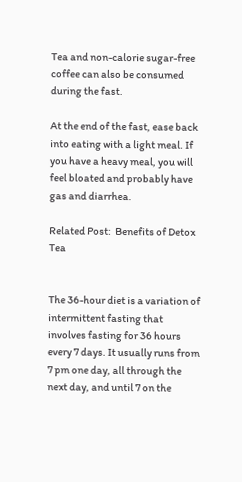Tea and non-calorie sugar-free coffee can also be consumed during the fast.

At the end of the fast, ease back into eating with a light meal. If you have a heavy meal, you will feel bloated and probably have gas and diarrhea.

Related Post:  Benefits of Detox Tea


The 36-hour diet is a variation of intermittent fasting that involves fasting for 36 hours every 7 days. It usually runs from 7 pm one day, all through the next day, and until 7 on the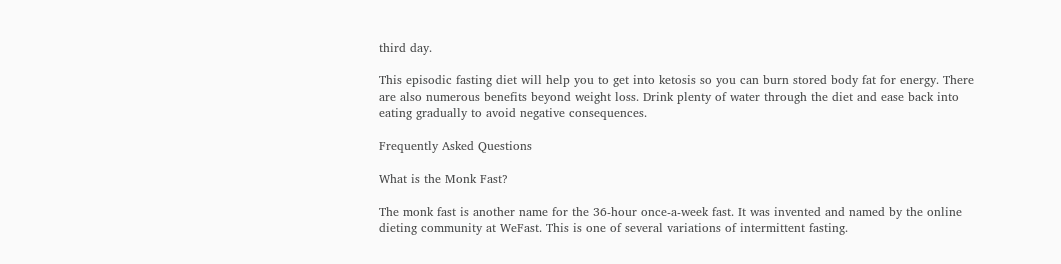third day.

This episodic fasting diet will help you to get into ketosis so you can burn stored body fat for energy. There are also numerous benefits beyond weight loss. Drink plenty of water through the diet and ease back into eating gradually to avoid negative consequences.

Frequently Asked Questions

What is the Monk Fast?

The monk fast is another name for the 36-hour once-a-week fast. It was invented and named by the online dieting community at WeFast. This is one of several variations of intermittent fasting.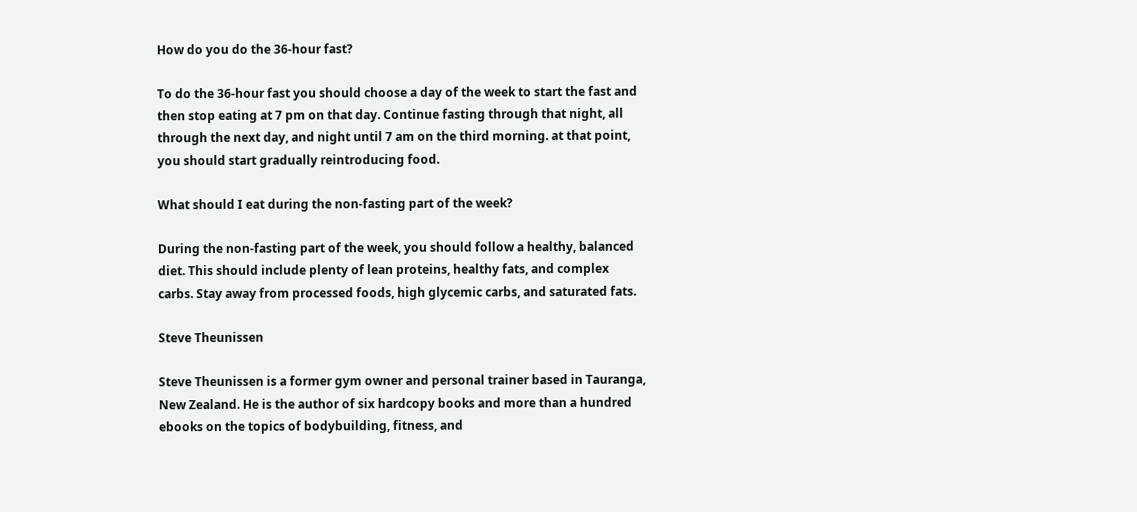How do you do the 36-hour fast?

To do the 36-hour fast you should choose a day of the week to start the fast and then stop eating at 7 pm on that day. Continue fasting through that night, all through the next day, and night until 7 am on the third morning. at that point, you should start gradually reintroducing food.

What should I eat during the non-fasting part of the week?

During the non-fasting part of the week, you should follow a healthy, balanced diet. This should include plenty of lean proteins, healthy fats, and complex carbs. Stay away from processed foods, high glycemic carbs, and saturated fats.

Steve Theunissen

Steve Theunissen is a former gym owner and personal trainer based in Tauranga, New Zealand. He is the author of six hardcopy books and more than a hundred ebooks on the topics of bodybuilding, fitness, and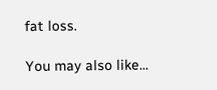fat loss.

You may also like...